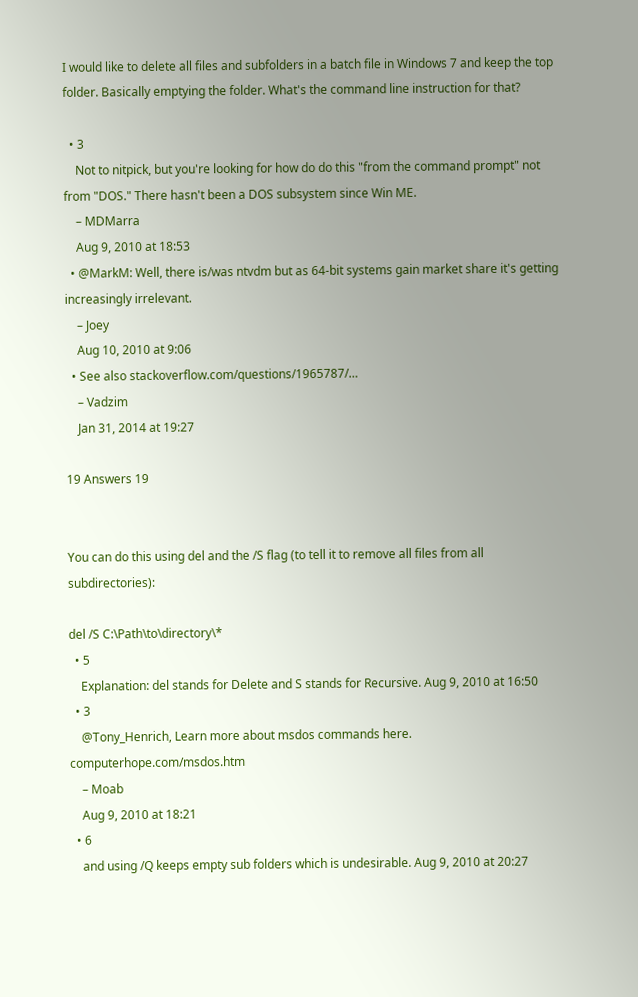I would like to delete all files and subfolders in a batch file in Windows 7 and keep the top folder. Basically emptying the folder. What's the command line instruction for that?

  • 3
    Not to nitpick, but you're looking for how do do this "from the command prompt" not from "DOS." There hasn't been a DOS subsystem since Win ME.
    – MDMarra
    Aug 9, 2010 at 18:53
  • @MarkM: Well, there is/was ntvdm but as 64-bit systems gain market share it's getting increasingly irrelevant.
    – Joey
    Aug 10, 2010 at 9:06
  • See also stackoverflow.com/questions/1965787/…
    – Vadzim
    Jan 31, 2014 at 19:27

19 Answers 19


You can do this using del and the /S flag (to tell it to remove all files from all subdirectories):

del /S C:\Path\to\directory\*
  • 5
    Explanation: del stands for Delete and S stands for Recursive. Aug 9, 2010 at 16:50
  • 3
    @Tony_Henrich, Learn more about msdos commands here. computerhope.com/msdos.htm
    – Moab
    Aug 9, 2010 at 18:21
  • 6
    and using /Q keeps empty sub folders which is undesirable. Aug 9, 2010 at 20:27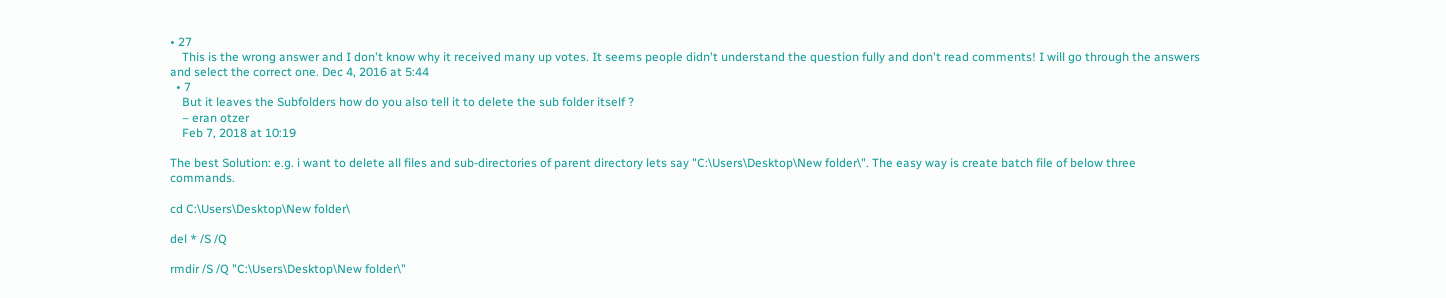• 27
    This is the wrong answer and I don't know why it received many up votes. It seems people didn't understand the question fully and don't read comments! I will go through the answers and select the correct one. Dec 4, 2016 at 5:44
  • 7
    But it leaves the Subfolders how do you also tell it to delete the sub folder itself ?
    – eran otzer
    Feb 7, 2018 at 10:19

The best Solution: e.g. i want to delete all files and sub-directories of parent directory lets say "C:\Users\Desktop\New folder\". The easy way is create batch file of below three commands.

cd C:\Users\Desktop\New folder\

del * /S /Q

rmdir /S /Q "C:\Users\Desktop\New folder\"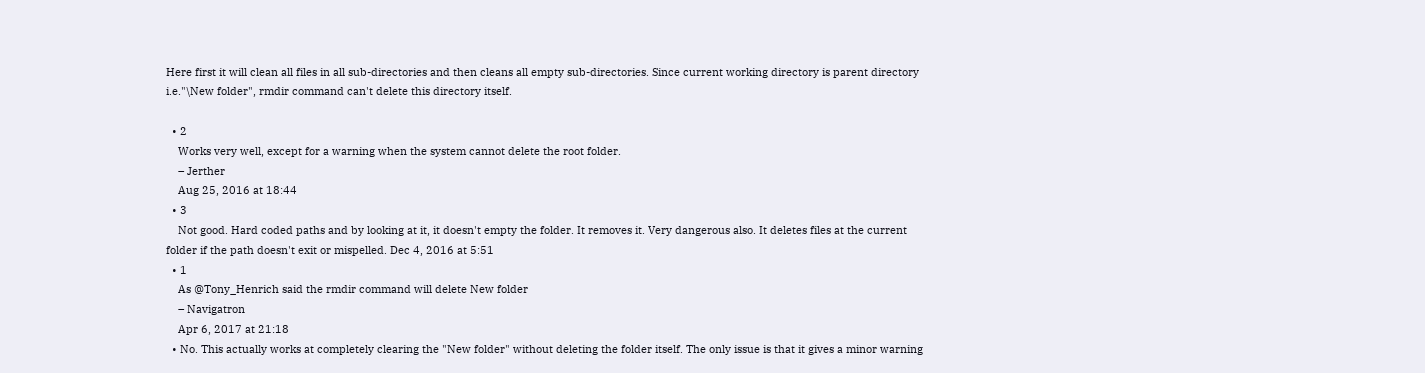Here first it will clean all files in all sub-directories and then cleans all empty sub-directories. Since current working directory is parent directory i.e."\New folder", rmdir command can't delete this directory itself.

  • 2
    Works very well, except for a warning when the system cannot delete the root folder.
    – Jerther
    Aug 25, 2016 at 18:44
  • 3
    Not good. Hard coded paths and by looking at it, it doesn't empty the folder. It removes it. Very dangerous also. It deletes files at the current folder if the path doesn't exit or mispelled. Dec 4, 2016 at 5:51
  • 1
    As @Tony_Henrich said the rmdir command will delete New folder
    – Navigatron
    Apr 6, 2017 at 21:18
  • No. This actually works at completely clearing the "New folder" without deleting the folder itself. The only issue is that it gives a minor warning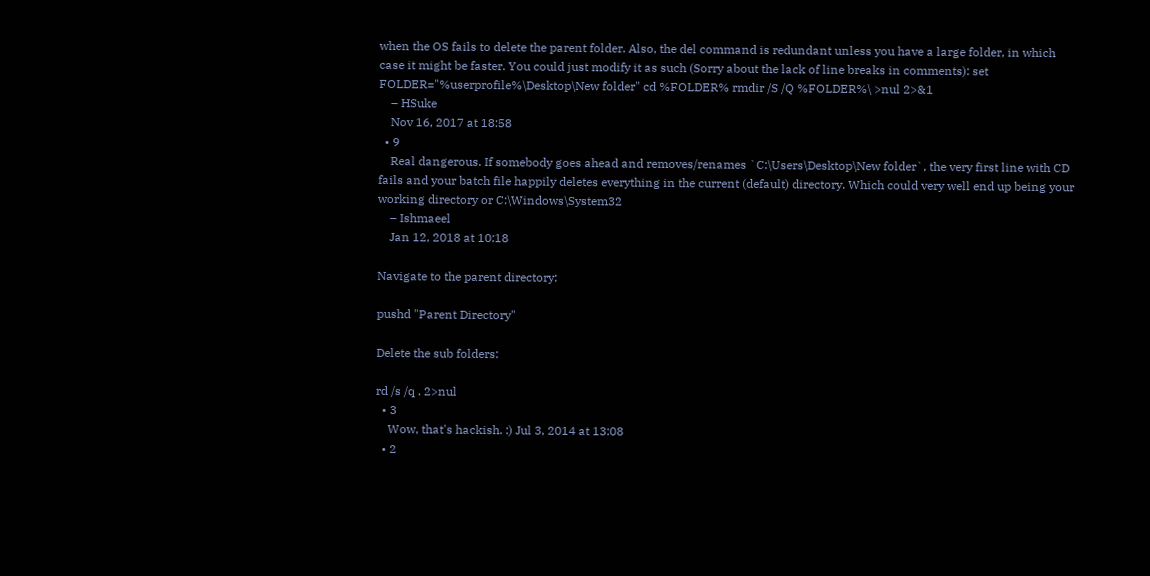when the OS fails to delete the parent folder. Also, the del command is redundant unless you have a large folder, in which case it might be faster. You could just modify it as such (Sorry about the lack of line breaks in comments): set FOLDER="%userprofile%\Desktop\New folder" cd %FOLDER% rmdir /S /Q %FOLDER%\ >nul 2>&1
    – HSuke
    Nov 16, 2017 at 18:58
  • 9
    Real dangerous. If somebody goes ahead and removes/renames `C:\Users\Desktop\New folder`, the very first line with CD fails and your batch file happily deletes everything in the current (default) directory. Which could very well end up being your working directory or C:\Windows\System32
    – Ishmaeel
    Jan 12, 2018 at 10:18

Navigate to the parent directory:

pushd "Parent Directory"

Delete the sub folders:

rd /s /q . 2>nul
  • 3
    Wow, that's hackish. :) Jul 3, 2014 at 13:08
  • 2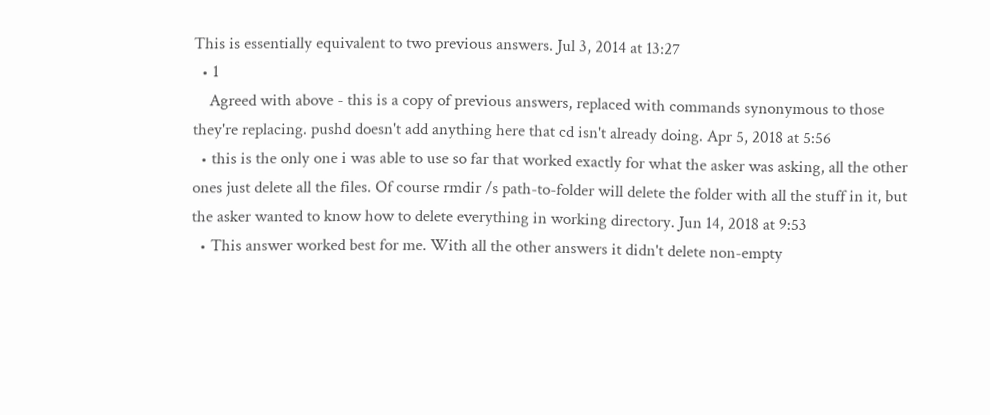This is essentially equivalent to two previous answers. Jul 3, 2014 at 13:27
  • 1
    Agreed with above - this is a copy of previous answers, replaced with commands synonymous to those they're replacing. pushd doesn't add anything here that cd isn't already doing. Apr 5, 2018 at 5:56
  • this is the only one i was able to use so far that worked exactly for what the asker was asking, all the other ones just delete all the files. Of course rmdir /s path-to-folder will delete the folder with all the stuff in it, but the asker wanted to know how to delete everything in working directory. Jun 14, 2018 at 9:53
  • This answer worked best for me. With all the other answers it didn't delete non-empty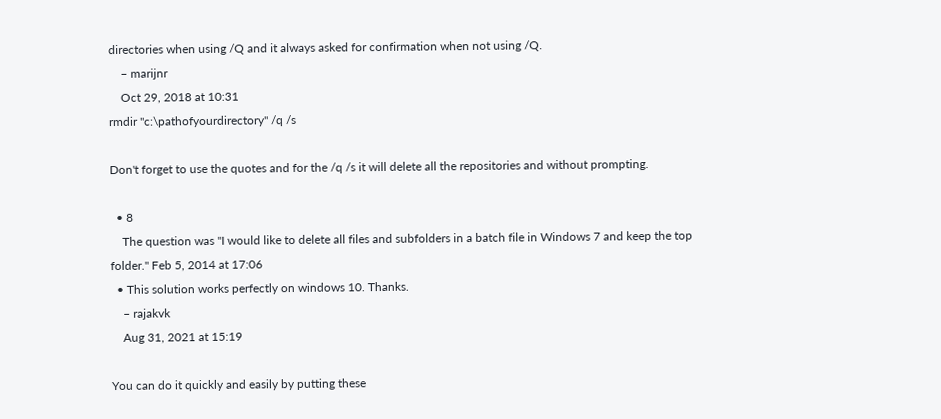directories when using /Q and it always asked for confirmation when not using /Q.
    – marijnr
    Oct 29, 2018 at 10:31
rmdir "c:\pathofyourdirectory" /q /s

Don't forget to use the quotes and for the /q /s it will delete all the repositories and without prompting.

  • 8
    The question was "I would like to delete all files and subfolders in a batch file in Windows 7 and keep the top folder." Feb 5, 2014 at 17:06
  • This solution works perfectly on windows 10. Thanks.
    – rajakvk
    Aug 31, 2021 at 15:19

You can do it quickly and easily by putting these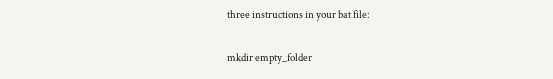three instructions in your bat file:

mkdir empty_folder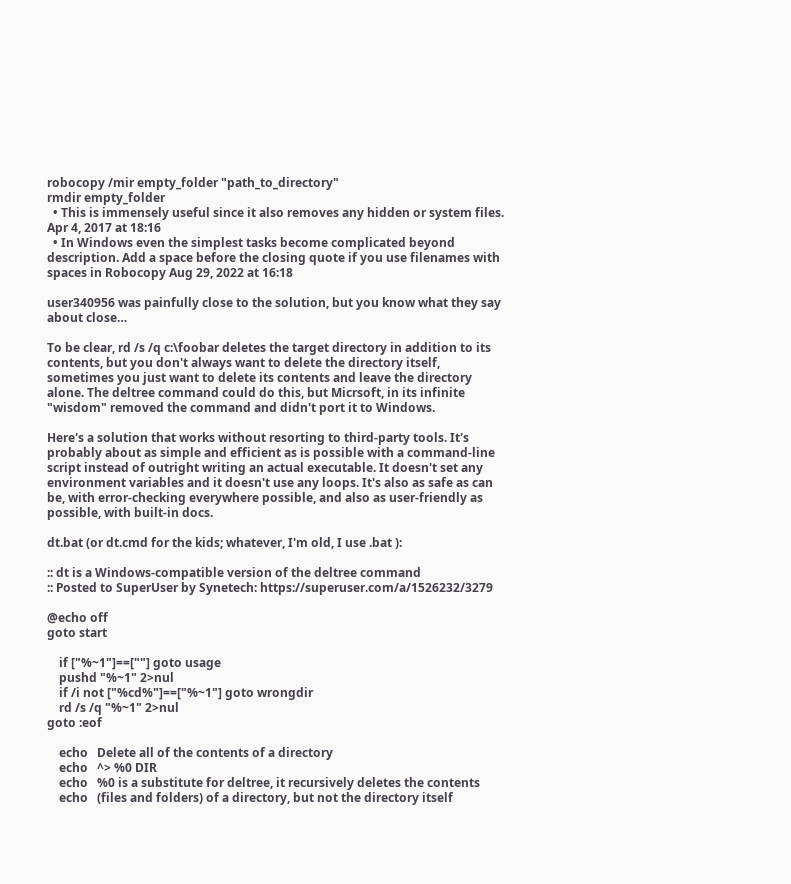robocopy /mir empty_folder "path_to_directory"
rmdir empty_folder
  • This is immensely useful since it also removes any hidden or system files. Apr 4, 2017 at 18:16
  • In Windows even the simplest tasks become complicated beyond description. Add a space before the closing quote if you use filenames with spaces in Robocopy Aug 29, 2022 at 16:18

user340956 was painfully close to the solution, but you know what they say about close…

To be clear, rd /s /q c:\foobar deletes the target directory in addition to its contents, but you don't always want to delete the directory itself, sometimes you just want to delete its contents and leave the directory alone. The deltree command could do this, but Micrsoft, in its infinite "wisdom" removed the command and didn't port it to Windows.

Here's a solution that works without resorting to third-party tools. It's probably about as simple and efficient as is possible with a command-line script instead of outright writing an actual executable. It doesn't set any environment variables and it doesn't use any loops. It's also as safe as can be, with error-checking everywhere possible, and also as user-friendly as possible, with built-in docs.

dt.bat (or dt.cmd for the kids; whatever, I'm old, I use .bat ):

:: dt is a Windows-compatible version of the deltree command
:: Posted to SuperUser by Synetech: https://superuser.com/a/1526232/3279

@echo off
goto start

    if ["%~1"]==[""] goto usage
    pushd "%~1" 2>nul
    if /i not ["%cd%"]==["%~1"] goto wrongdir
    rd /s /q "%~1" 2>nul
goto :eof

    echo   Delete all of the contents of a directory
    echo   ^> %0 DIR
    echo   %0 is a substitute for deltree, it recursively deletes the contents
    echo   (files and folders) of a directory, but not the directory itself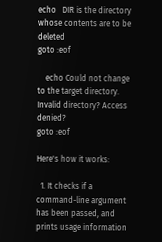echo   DIR is the directory whose contents are to be deleted
goto :eof

    echo Could not change to the target directory. Invalid directory? Access denied?
goto :eof

Here's how it works:

  1. It checks if a command-line argument has been passed, and prints usage information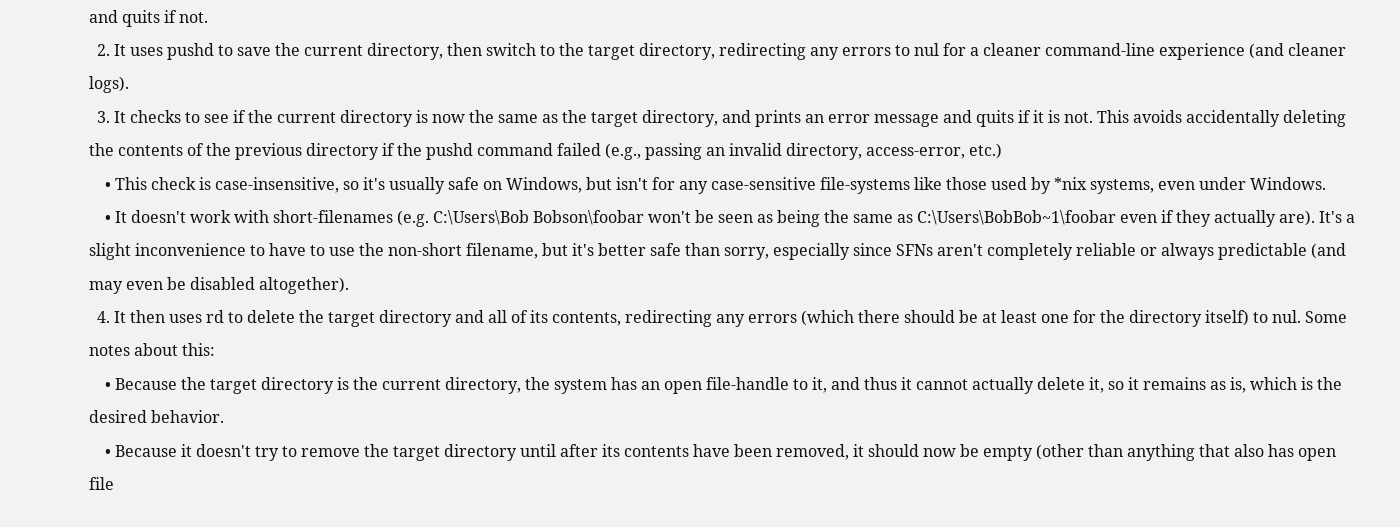and quits if not.
  2. It uses pushd to save the current directory, then switch to the target directory, redirecting any errors to nul for a cleaner command-line experience (and cleaner logs).
  3. It checks to see if the current directory is now the same as the target directory, and prints an error message and quits if it is not. This avoids accidentally deleting the contents of the previous directory if the pushd command failed (e.g., passing an invalid directory, access-error, etc.)
    • This check is case-insensitive, so it's usually safe on Windows, but isn't for any case-sensitive file-systems like those used by *nix systems, even under Windows.
    • It doesn't work with short-filenames (e.g. C:\Users\Bob Bobson\foobar won't be seen as being the same as C:\Users\BobBob~1\foobar even if they actually are). It's a slight inconvenience to have to use the non-short filename, but it's better safe than sorry, especially since SFNs aren't completely reliable or always predictable (and may even be disabled altogether).
  4. It then uses rd to delete the target directory and all of its contents, redirecting any errors (which there should be at least one for the directory itself) to nul. Some notes about this:
    • Because the target directory is the current directory, the system has an open file-handle to it, and thus it cannot actually delete it, so it remains as is, which is the desired behavior.
    • Because it doesn't try to remove the target directory until after its contents have been removed, it should now be empty (other than anything that also has open file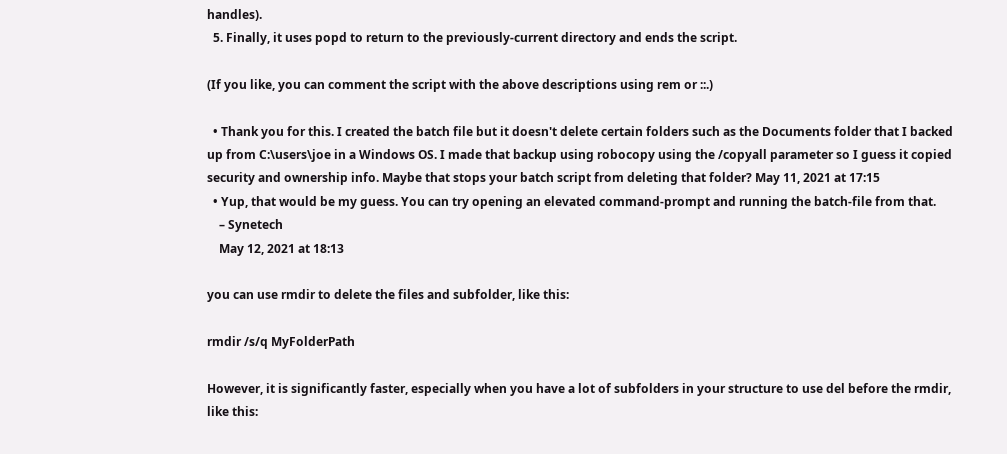handles).
  5. Finally, it uses popd to return to the previously-current directory and ends the script.

(If you like, you can comment the script with the above descriptions using rem or ::.)

  • Thank you for this. I created the batch file but it doesn't delete certain folders such as the Documents folder that I backed up from C:\users\joe in a Windows OS. I made that backup using robocopy using the /copyall parameter so I guess it copied security and ownership info. Maybe that stops your batch script from deleting that folder? May 11, 2021 at 17:15
  • Yup, that would be my guess. You can try opening an elevated command-prompt and running the batch-file from that.
    – Synetech
    May 12, 2021 at 18:13

you can use rmdir to delete the files and subfolder, like this:

rmdir /s/q MyFolderPath

However, it is significantly faster, especially when you have a lot of subfolders in your structure to use del before the rmdir, like this: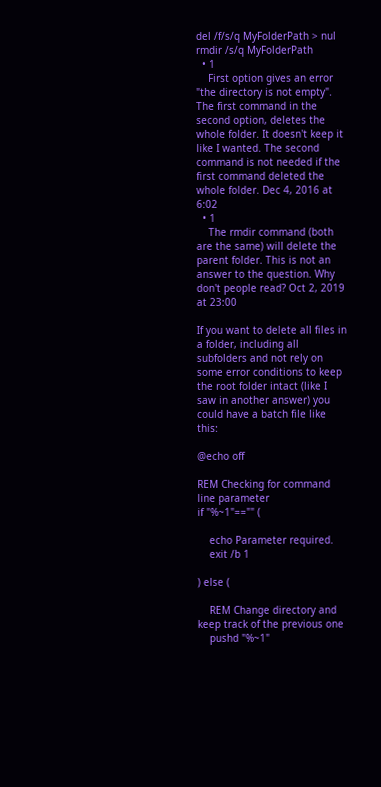del /f/s/q MyFolderPath > nul
rmdir /s/q MyFolderPath
  • 1
    First option gives an error "the directory is not empty". The first command in the second option, deletes the whole folder. It doesn't keep it like I wanted. The second command is not needed if the first command deleted the whole folder. Dec 4, 2016 at 6:02
  • 1
    The rmdir command (both are the same) will delete the parent folder. This is not an answer to the question. Why don't people read? Oct 2, 2019 at 23:00

If you want to delete all files in a folder, including all subfolders and not rely on some error conditions to keep the root folder intact (like I saw in another answer) you could have a batch file like this:

@echo off

REM Checking for command line parameter
if "%~1"=="" (

    echo Parameter required.
    exit /b 1

) else (

    REM Change directory and keep track of the previous one
    pushd "%~1"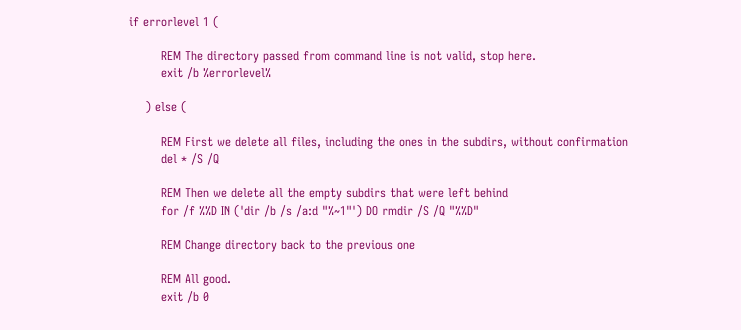if errorlevel 1 (

        REM The directory passed from command line is not valid, stop here.
        exit /b %errorlevel%

    ) else (

        REM First we delete all files, including the ones in the subdirs, without confirmation
        del * /S /Q

        REM Then we delete all the empty subdirs that were left behind
        for /f %%D IN ('dir /b /s /a:d "%~1"') DO rmdir /S /Q "%%D"

        REM Change directory back to the previous one

        REM All good.
        exit /b 0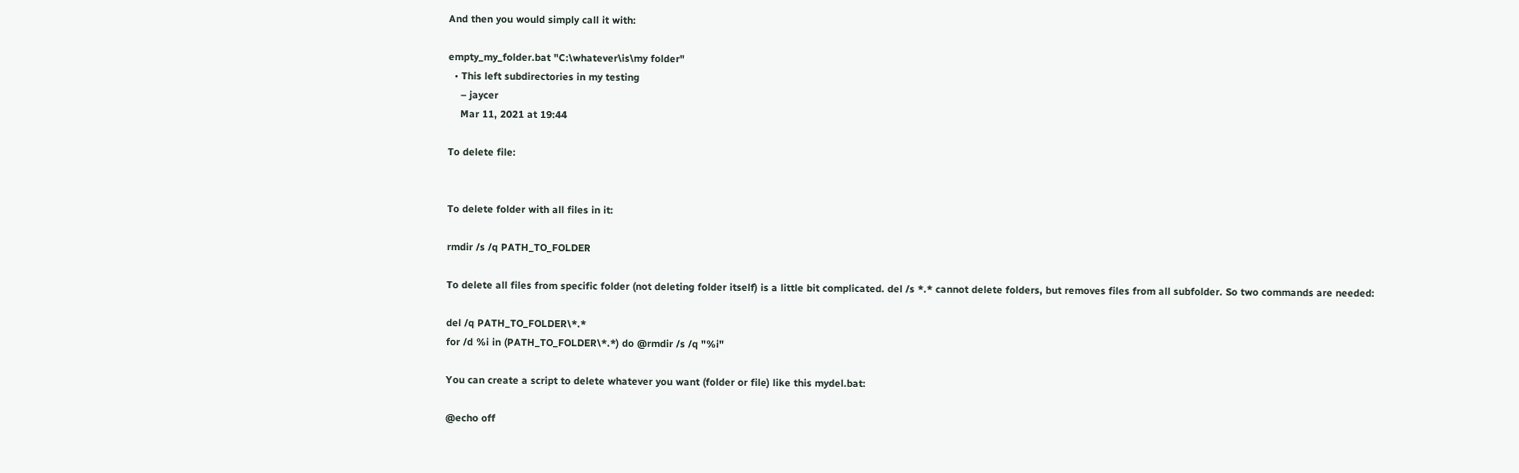And then you would simply call it with:

empty_my_folder.bat "C:\whatever\is\my folder"
  • This left subdirectories in my testing
    – jaycer
    Mar 11, 2021 at 19:44

To delete file:


To delete folder with all files in it:

rmdir /s /q PATH_TO_FOLDER

To delete all files from specific folder (not deleting folder itself) is a little bit complicated. del /s *.* cannot delete folders, but removes files from all subfolder. So two commands are needed:

del /q PATH_TO_FOLDER\*.*
for /d %i in (PATH_TO_FOLDER\*.*) do @rmdir /s /q "%i"

You can create a script to delete whatever you want (folder or file) like this mydel.bat:

@echo off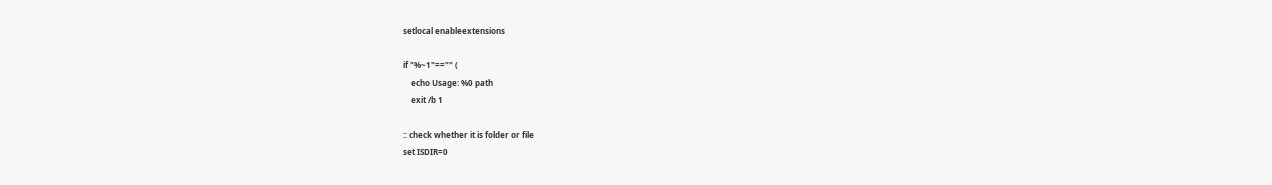setlocal enableextensions

if "%~1"=="" (
    echo Usage: %0 path
    exit /b 1

:: check whether it is folder or file
set ISDIR=0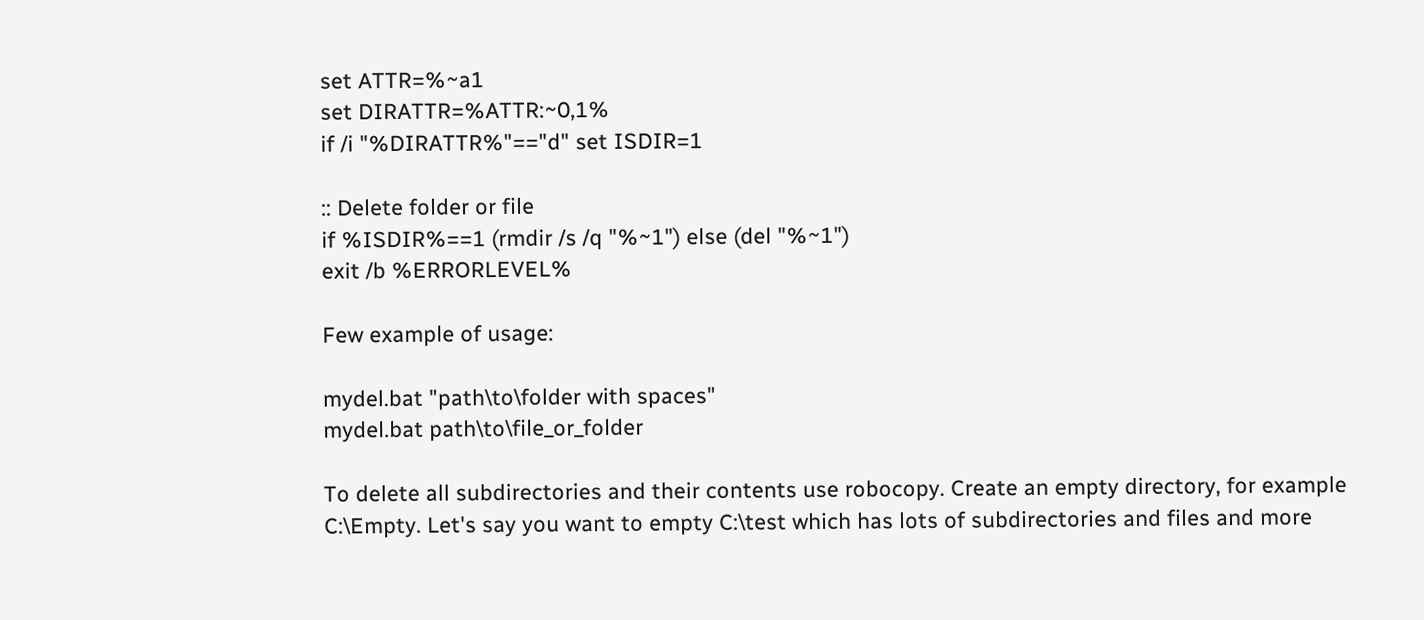set ATTR=%~a1
set DIRATTR=%ATTR:~0,1%
if /i "%DIRATTR%"=="d" set ISDIR=1

:: Delete folder or file
if %ISDIR%==1 (rmdir /s /q "%~1") else (del "%~1")
exit /b %ERRORLEVEL%

Few example of usage:

mydel.bat "path\to\folder with spaces"
mydel.bat path\to\file_or_folder

To delete all subdirectories and their contents use robocopy. Create an empty directory, for example C:\Empty. Let's say you want to empty C:\test which has lots of subdirectories and files and more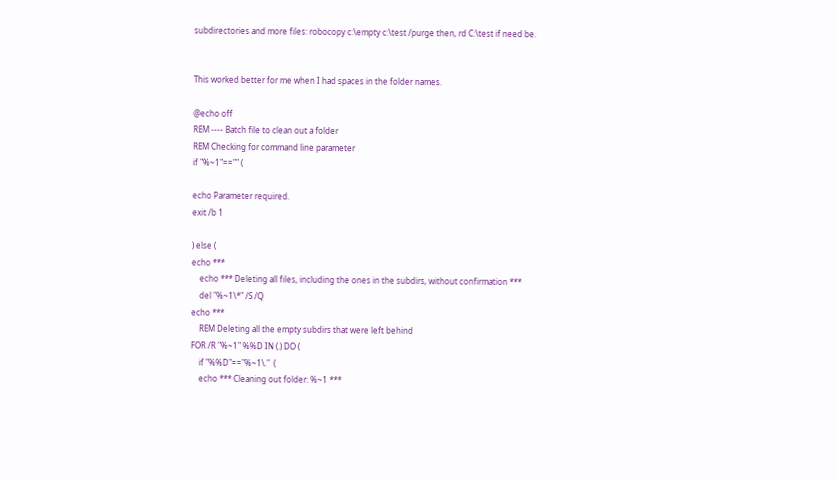subdirectories and more files: robocopy c:\empty c:\test /purge then, rd C:\test if need be.


This worked better for me when I had spaces in the folder names.

@echo off
REM ---- Batch file to clean out a folder
REM Checking for command line parameter
if "%~1"=="" (

echo Parameter required.
exit /b 1

) else (
echo ***
    echo *** Deleting all files, including the ones in the subdirs, without confirmation ***
    del "%~1\*" /S /Q
echo ***
    REM Deleting all the empty subdirs that were left behind
FOR /R "%~1" %%D IN (.) DO (
    if "%%D"=="%~1\."  (
    echo *** Cleaning out folder: %~1 ***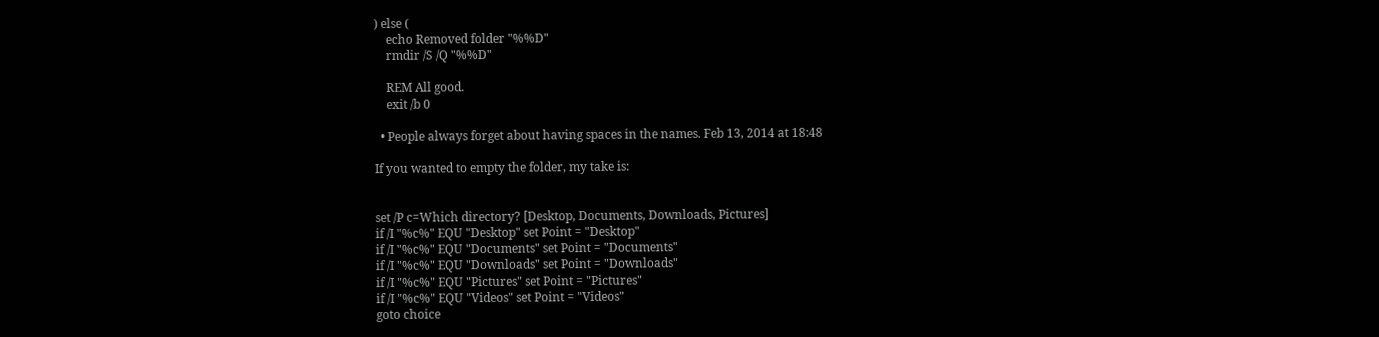) else (
    echo Removed folder "%%D"
    rmdir /S /Q "%%D"

    REM All good.
    exit /b 0

  • People always forget about having spaces in the names. Feb 13, 2014 at 18:48

If you wanted to empty the folder, my take is:


set /P c=Which directory? [Desktop, Documents, Downloads, Pictures]
if /I "%c%" EQU "Desktop" set Point = "Desktop"
if /I "%c%" EQU "Documents" set Point = "Documents"
if /I "%c%" EQU "Downloads" set Point = "Downloads"
if /I "%c%" EQU "Pictures" set Point = "Pictures"
if /I "%c%" EQU "Videos" set Point = "Videos"
goto choice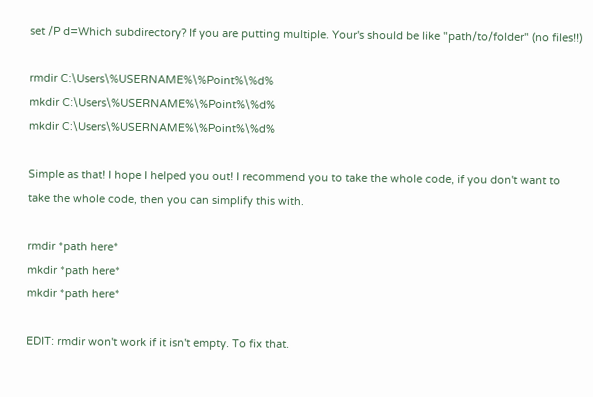set /P d=Which subdirectory? If you are putting multiple. Your's should be like "path/to/folder" (no files!!)

rmdir C:\Users\%USERNAME%\%Point%\%d%
mkdir C:\Users\%USERNAME%\%Point%\%d%
mkdir C:\Users\%USERNAME%\%Point%\%d%

Simple as that! I hope I helped you out! I recommend you to take the whole code, if you don't want to take the whole code, then you can simplify this with.

rmdir *path here*
mkdir *path here*
mkdir *path here*

EDIT: rmdir won't work if it isn't empty. To fix that.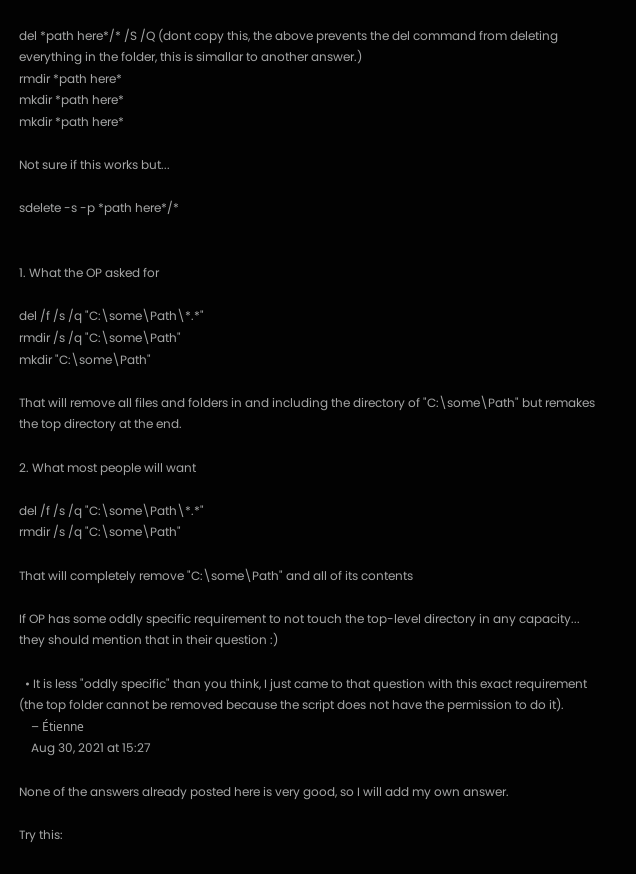del *path here*/* /S /Q (dont copy this, the above prevents the del command from deleting everything in the folder, this is simallar to another answer.)
rmdir *path here*
mkdir *path here*
mkdir *path here*

Not sure if this works but...

sdelete -s -p *path here*/*


1. What the OP asked for

del /f /s /q "C:\some\Path\*.*"
rmdir /s /q "C:\some\Path"
mkdir "C:\some\Path"

That will remove all files and folders in and including the directory of "C:\some\Path" but remakes the top directory at the end.

2. What most people will want

del /f /s /q "C:\some\Path\*.*"
rmdir /s /q "C:\some\Path"

That will completely remove "C:\some\Path" and all of its contents

If OP has some oddly specific requirement to not touch the top-level directory in any capacity... they should mention that in their question :)

  • It is less "oddly specific" than you think, I just came to that question with this exact requirement (the top folder cannot be removed because the script does not have the permission to do it).
    – Étienne
    Aug 30, 2021 at 15:27

None of the answers already posted here is very good, so I will add my own answer.

Try this: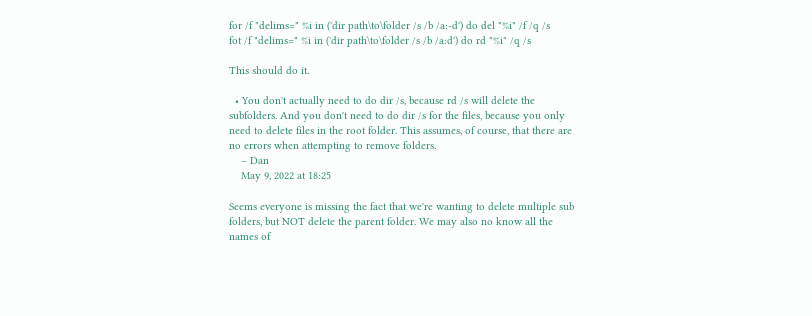for /f "delims=" %i in ('dir path\to\folder /s /b /a:-d') do del "%i" /f /q /s
fot /f "delims=" %i in ('dir path\to\folder /s /b /a:d') do rd "%i" /q /s

This should do it.

  • You don't actually need to do dir /s, because rd /s will delete the subfolders. And you don't need to do dir /s for the files, because you only need to delete files in the root folder. This assumes, of course, that there are no errors when attempting to remove folders.
    – Dan
    May 9, 2022 at 18:25

Seems everyone is missing the fact that we're wanting to delete multiple sub folders, but NOT delete the parent folder. We may also no know all the names of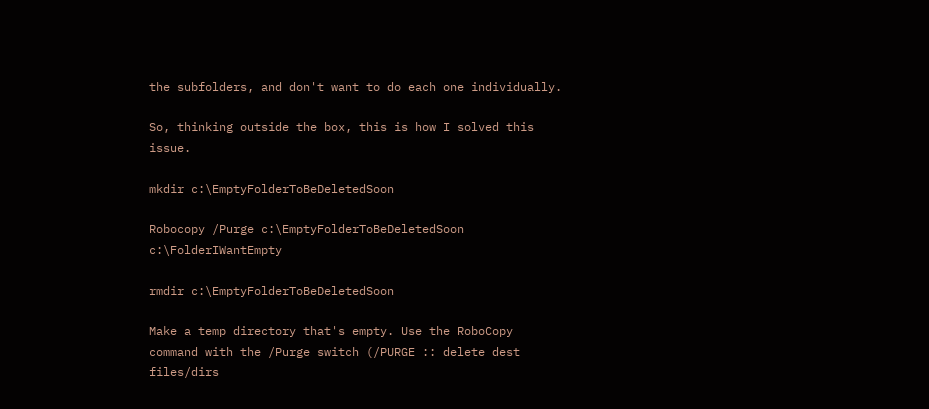the subfolders, and don't want to do each one individually.

So, thinking outside the box, this is how I solved this issue.

mkdir c:\EmptyFolderToBeDeletedSoon

Robocopy /Purge c:\EmptyFolderToBeDeletedSoon c:\FolderIWantEmpty

rmdir c:\EmptyFolderToBeDeletedSoon

Make a temp directory that's empty. Use the RoboCopy command with the /Purge switch (/PURGE :: delete dest files/dirs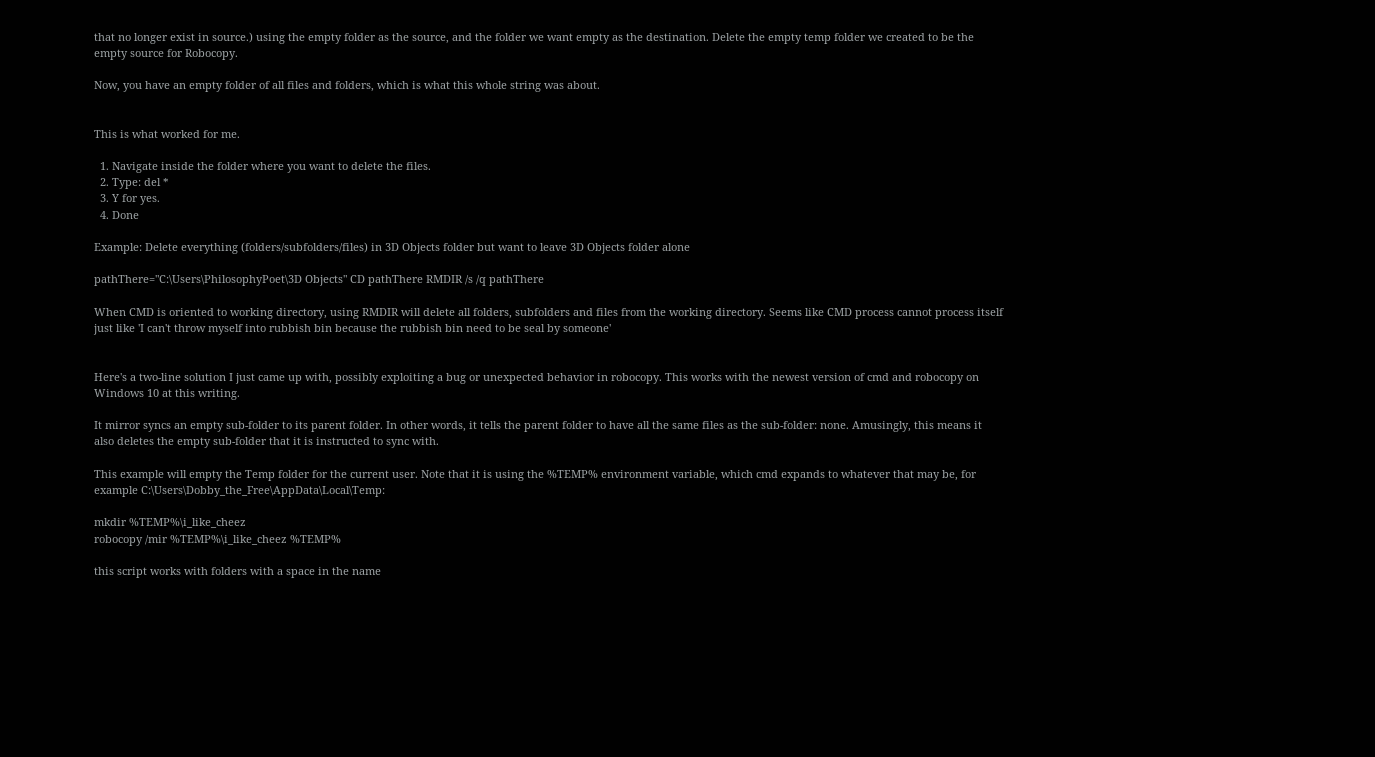that no longer exist in source.) using the empty folder as the source, and the folder we want empty as the destination. Delete the empty temp folder we created to be the empty source for Robocopy.

Now, you have an empty folder of all files and folders, which is what this whole string was about.


This is what worked for me.

  1. Navigate inside the folder where you want to delete the files.
  2. Type: del *
  3. Y for yes.
  4. Done

Example: Delete everything (folders/subfolders/files) in 3D Objects folder but want to leave 3D Objects folder alone

pathThere="C:\Users\PhilosophyPoet\3D Objects" CD pathThere RMDIR /s /q pathThere

When CMD is oriented to working directory, using RMDIR will delete all folders, subfolders and files from the working directory. Seems like CMD process cannot process itself just like 'I can't throw myself into rubbish bin because the rubbish bin need to be seal by someone'


Here's a two-line solution I just came up with, possibly exploiting a bug or unexpected behavior in robocopy. This works with the newest version of cmd and robocopy on Windows 10 at this writing.

It mirror syncs an empty sub-folder to its parent folder. In other words, it tells the parent folder to have all the same files as the sub-folder: none. Amusingly, this means it also deletes the empty sub-folder that it is instructed to sync with.

This example will empty the Temp folder for the current user. Note that it is using the %TEMP% environment variable, which cmd expands to whatever that may be, for example C:\Users\Dobby_the_Free\AppData\Local\Temp:

mkdir %TEMP%\i_like_cheez
robocopy /mir %TEMP%\i_like_cheez %TEMP%

this script works with folders with a space in the name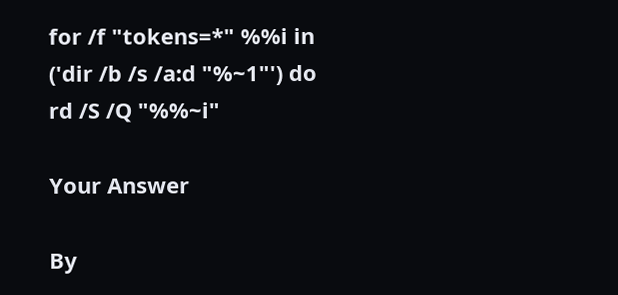for /f "tokens=*" %%i in ('dir /b /s /a:d "%~1"') do rd /S /Q "%%~i"

Your Answer

By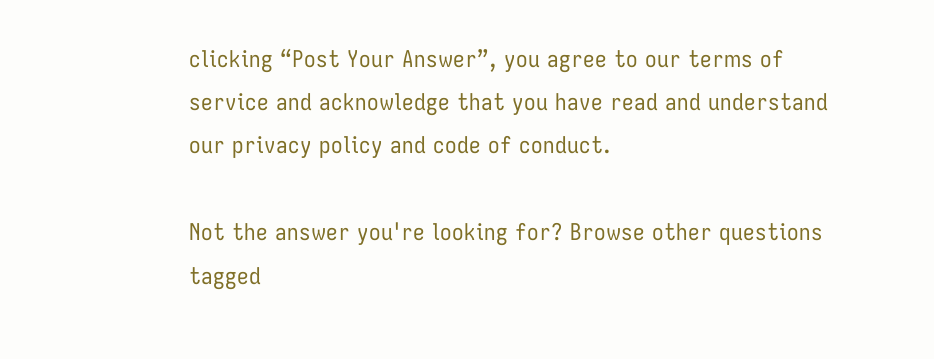clicking “Post Your Answer”, you agree to our terms of service and acknowledge that you have read and understand our privacy policy and code of conduct.

Not the answer you're looking for? Browse other questions tagged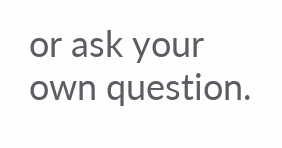or ask your own question.